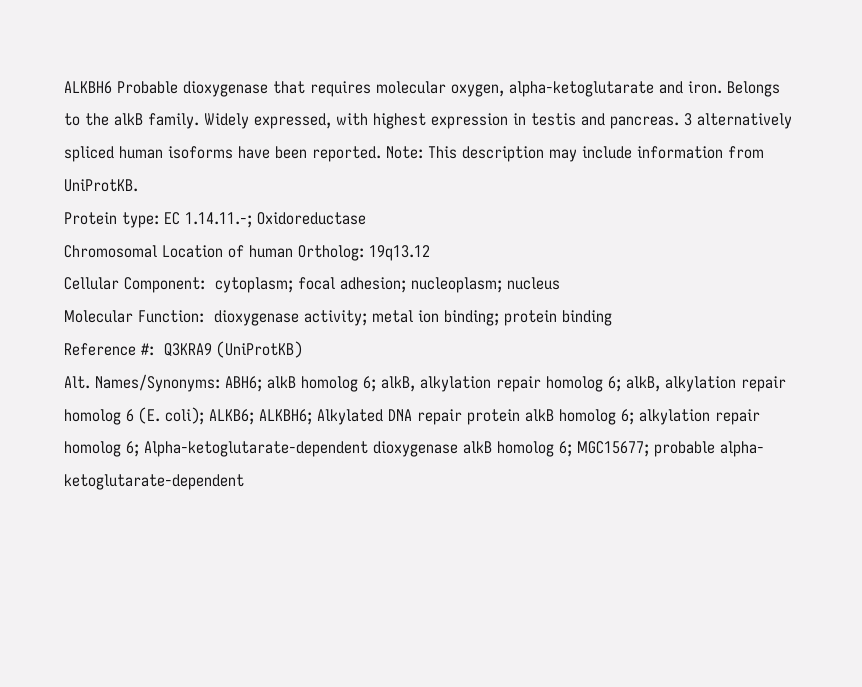ALKBH6 Probable dioxygenase that requires molecular oxygen, alpha-ketoglutarate and iron. Belongs to the alkB family. Widely expressed, with highest expression in testis and pancreas. 3 alternatively spliced human isoforms have been reported. Note: This description may include information from UniProtKB.
Protein type: EC 1.14.11.-; Oxidoreductase
Chromosomal Location of human Ortholog: 19q13.12
Cellular Component:  cytoplasm; focal adhesion; nucleoplasm; nucleus
Molecular Function:  dioxygenase activity; metal ion binding; protein binding
Reference #:  Q3KRA9 (UniProtKB)
Alt. Names/Synonyms: ABH6; alkB homolog 6; alkB, alkylation repair homolog 6; alkB, alkylation repair homolog 6 (E. coli); ALKB6; ALKBH6; Alkylated DNA repair protein alkB homolog 6; alkylation repair homolog 6; Alpha-ketoglutarate-dependent dioxygenase alkB homolog 6; MGC15677; probable alpha-ketoglutarate-dependent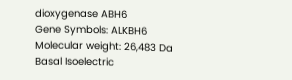dioxygenase ABH6
Gene Symbols: ALKBH6
Molecular weight: 26,483 Da
Basal Isoelectric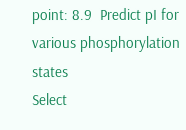point: 8.9  Predict pI for various phosphorylation states
Select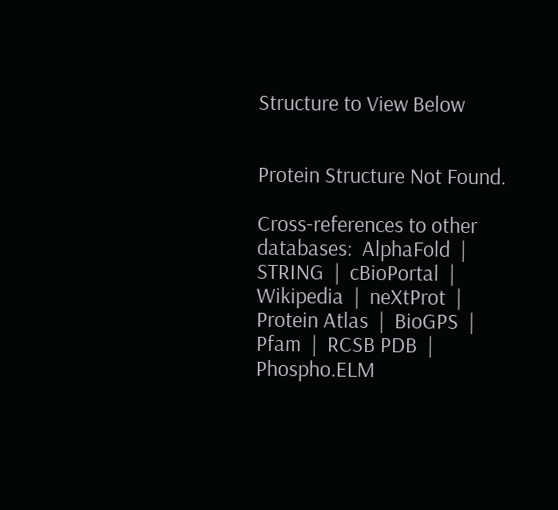Structure to View Below


Protein Structure Not Found.

Cross-references to other databases:  AlphaFold  |  STRING  |  cBioPortal  |  Wikipedia  |  neXtProt  |  Protein Atlas  |  BioGPS  |  Pfam  |  RCSB PDB  |  Phospho.ELM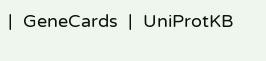|  GeneCards  |  UniProtKB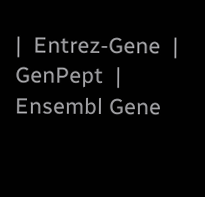|  Entrez-Gene  |  GenPept  |  Ensembl Gene